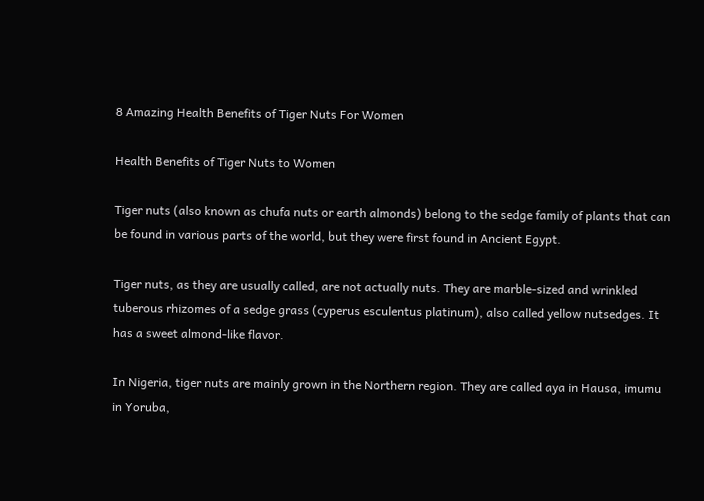8 Amazing Health Benefits of Tiger Nuts For Women

Health Benefits of Tiger Nuts to Women

Tiger nuts (also known as chufa nuts or earth almonds) belong to the sedge family of plants that can be found in various parts of the world, but they were first found in Ancient Egypt.

Tiger nuts, as they are usually called, are not actually nuts. They are marble-sized and wrinkled tuberous rhizomes of a sedge grass (cyperus esculentus platinum), also called yellow nutsedges. It has a sweet almond-like flavor.

In Nigeria, tiger nuts are mainly grown in the Northern region. They are called aya in Hausa, imumu in Yoruba,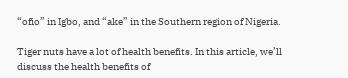“ofio” in Igbo, and “ake” in the Southern region of Nigeria.

Tiger nuts have a lot of health benefits. In this article, we’ll discuss the health benefits of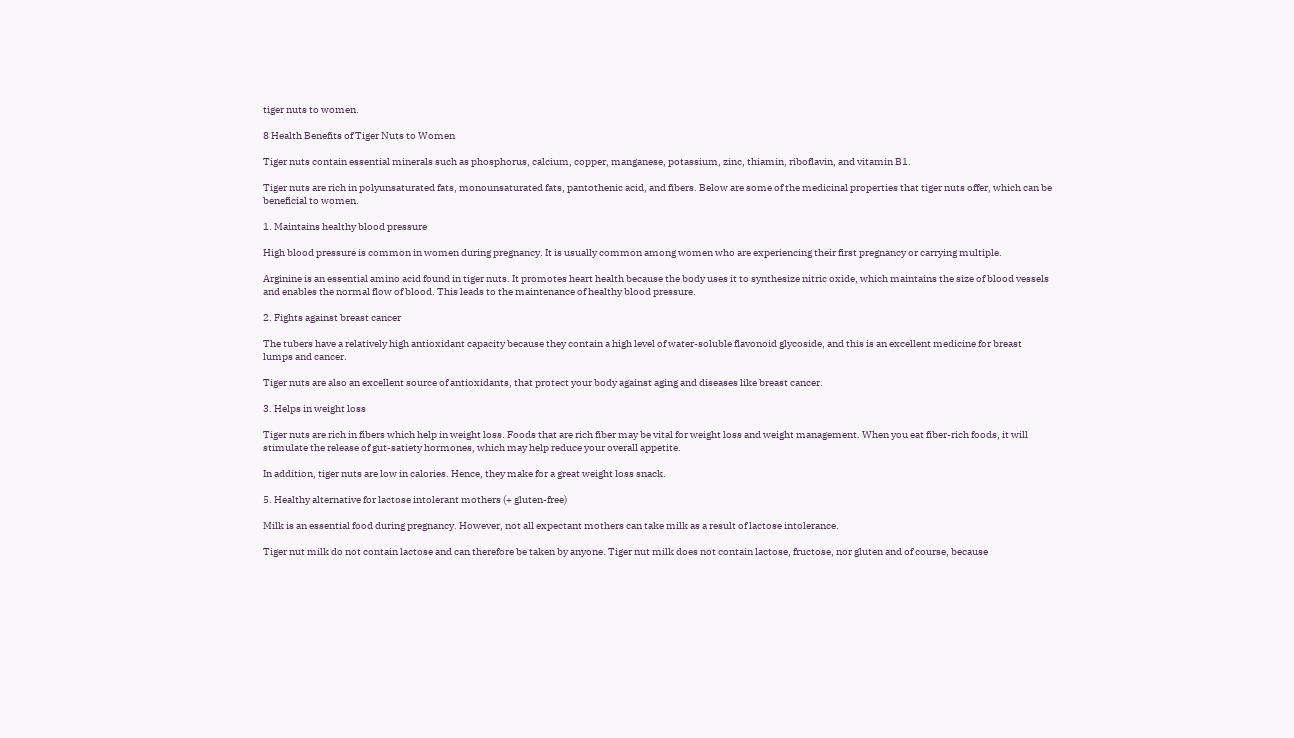tiger nuts to women.

8 Health Benefits of Tiger Nuts to Women

Tiger nuts contain essential minerals such as phosphorus, calcium, copper, manganese, potassium, zinc, thiamin, riboflavin, and vitamin B1.

Tiger nuts are rich in polyunsaturated fats, monounsaturated fats, pantothenic acid, and fibers. Below are some of the medicinal properties that tiger nuts offer, which can be beneficial to women.

1. Maintains healthy blood pressure

High blood pressure is common in women during pregnancy. It is usually common among women who are experiencing their first pregnancy or carrying multiple.

Arginine is an essential amino acid found in tiger nuts. It promotes heart health because the body uses it to synthesize nitric oxide, which maintains the size of blood vessels and enables the normal flow of blood. This leads to the maintenance of healthy blood pressure.

2. Fights against breast cancer

The tubers have a relatively high antioxidant capacity because they contain a high level of water-soluble flavonoid glycoside, and this is an excellent medicine for breast lumps and cancer.

Tiger nuts are also an excellent source of antioxidants, that protect your body against aging and diseases like breast cancer.

3. Helps in weight loss

Tiger nuts are rich in fibers which help in weight loss. Foods that are rich fiber may be vital for weight loss and weight management. When you eat fiber-rich foods, it will stimulate the release of gut-satiety hormones, which may help reduce your overall appetite.

In addition, tiger nuts are low in calories. Hence, they make for a great weight loss snack.

5. Healthy alternative for lactose intolerant mothers (+ gluten-free)

Milk is an essential food during pregnancy. However, not all expectant mothers can take milk as a result of lactose intolerance.

Tiger nut milk do not contain lactose and can therefore be taken by anyone. Tiger nut milk does not contain lactose, fructose, nor gluten and of course, because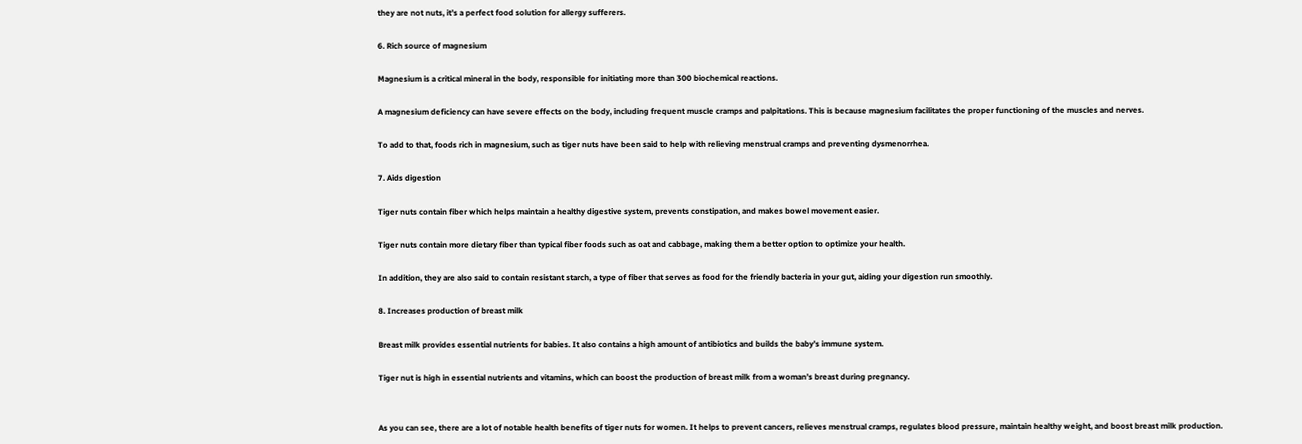they are not nuts, it’s a perfect food solution for allergy sufferers.

6. Rich source of magnesium

Magnesium is a critical mineral in the body, responsible for initiating more than 300 biochemical reactions.

A magnesium deficiency can have severe effects on the body, including frequent muscle cramps and palpitations. This is because magnesium facilitates the proper functioning of the muscles and nerves.

To add to that, foods rich in magnesium, such as tiger nuts have been said to help with relieving menstrual cramps and preventing dysmenorrhea.

7. Aids digestion

Tiger nuts contain fiber which helps maintain a healthy digestive system, prevents constipation, and makes bowel movement easier.

Tiger nuts contain more dietary fiber than typical fiber foods such as oat and cabbage, making them a better option to optimize your health.

In addition, they are also said to contain resistant starch, a type of fiber that serves as food for the friendly bacteria in your gut, aiding your digestion run smoothly.

8. Increases production of breast milk

Breast milk provides essential nutrients for babies. It also contains a high amount of antibiotics and builds the baby’s immune system.

Tiger nut is high in essential nutrients and vitamins, which can boost the production of breast milk from a woman’s breast during pregnancy.


As you can see, there are a lot of notable health benefits of tiger nuts for women. It helps to prevent cancers, relieves menstrual cramps, regulates blood pressure, maintain healthy weight, and boost breast milk production.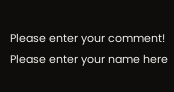Please enter your comment!
Please enter your name here